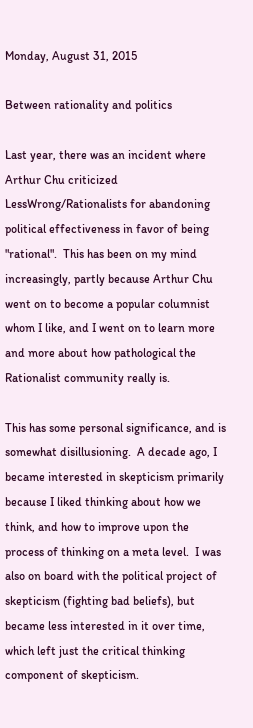Monday, August 31, 2015

Between rationality and politics

Last year, there was an incident where Arthur Chu criticized LessWrong/Rationalists for abandoning political effectiveness in favor of being "rational".  This has been on my mind increasingly, partly because Arthur Chu went on to become a popular columnist whom I like, and I went on to learn more and more about how pathological the Rationalist community really is.

This has some personal significance, and is somewhat disillusioning.  A decade ago, I became interested in skepticism primarily because I liked thinking about how we think, and how to improve upon the process of thinking on a meta level.  I was also on board with the political project of skepticism (fighting bad beliefs), but became less interested in it over time, which left just the critical thinking component of skepticism.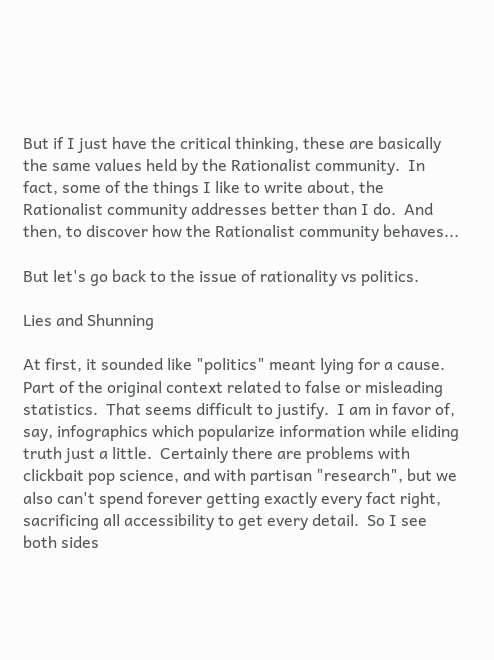But if I just have the critical thinking, these are basically the same values held by the Rationalist community.  In fact, some of the things I like to write about, the Rationalist community addresses better than I do.  And then, to discover how the Rationalist community behaves...

But let's go back to the issue of rationality vs politics.

Lies and Shunning

At first, it sounded like "politics" meant lying for a cause.  Part of the original context related to false or misleading statistics.  That seems difficult to justify.  I am in favor of, say, infographics which popularize information while eliding truth just a little.  Certainly there are problems with clickbait pop science, and with partisan "research", but we also can't spend forever getting exactly every fact right, sacrificing all accessibility to get every detail.  So I see both sides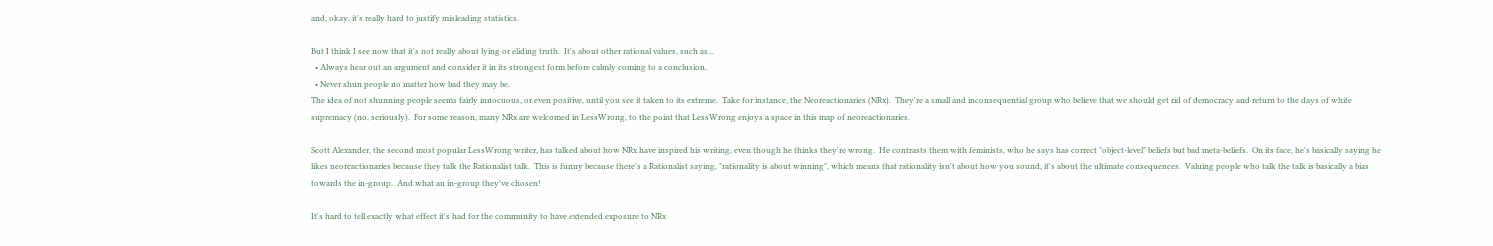and, okay, it's really hard to justify misleading statistics.

But I think I see now that it's not really about lying or eliding truth.  It's about other rational values, such as...
  • Always hear out an argument and consider it in its strongest form before calmly coming to a conclusion.
  • Never shun people no matter how bad they may be.
The idea of not shunning people seems fairly innocuous, or even positive, until you see it taken to its extreme.  Take for instance, the Neoreactionaries (NRx).  They're a small and inconsequential group who believe that we should get rid of democracy and return to the days of white supremacy (no, seriously).  For some reason, many NRx are welcomed in LessWrong, to the point that LessWrong enjoys a space in this map of neoreactionaries.

Scott Alexander, the second most popular LessWrong writer, has talked about how NRx have inspired his writing, even though he thinks they're wrong.  He contrasts them with feminists, who he says has correct "object-level" beliefs but bad meta-beliefs.  On its face, he's basically saying he likes neoreactionaries because they talk the Rationalist talk.  This is funny because there's a Rationalist saying, "rationality is about winning", which means that rationality isn't about how you sound, it's about the ultimate consequences.  Valuing people who talk the talk is basically a bias towards the in-group.  And what an in-group they've chosen!

It's hard to tell exactly what effect it's had for the community to have extended exposure to NRx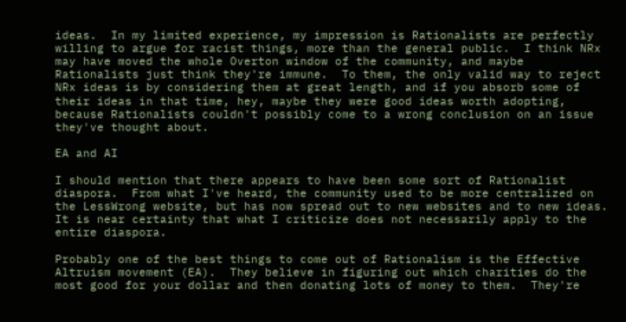ideas.  In my limited experience, my impression is Rationalists are perfectly willing to argue for racist things, more than the general public.  I think NRx may have moved the whole Overton window of the community, and maybe Rationalists just think they're immune.  To them, the only valid way to reject NRx ideas is by considering them at great length, and if you absorb some of their ideas in that time, hey, maybe they were good ideas worth adopting, because Rationalists couldn't possibly come to a wrong conclusion on an issue they've thought about.

EA and AI

I should mention that there appears to have been some sort of Rationalist diaspora.  From what I've heard, the community used to be more centralized on the LessWrong website, but has now spread out to new websites and to new ideas.  It is near certainty that what I criticize does not necessarily apply to the entire diaspora.

Probably one of the best things to come out of Rationalism is the Effective Altruism movement (EA).  They believe in figuring out which charities do the most good for your dollar and then donating lots of money to them.  They're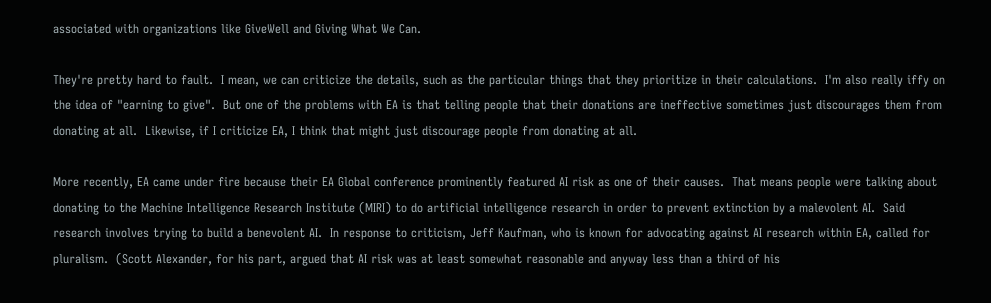associated with organizations like GiveWell and Giving What We Can.

They're pretty hard to fault.  I mean, we can criticize the details, such as the particular things that they prioritize in their calculations.  I'm also really iffy on the idea of "earning to give".  But one of the problems with EA is that telling people that their donations are ineffective sometimes just discourages them from donating at all.  Likewise, if I criticize EA, I think that might just discourage people from donating at all.

More recently, EA came under fire because their EA Global conference prominently featured AI risk as one of their causes.  That means people were talking about donating to the Machine Intelligence Research Institute (MIRI) to do artificial intelligence research in order to prevent extinction by a malevolent AI.  Said research involves trying to build a benevolent AI.  In response to criticism, Jeff Kaufman, who is known for advocating against AI research within EA, called for pluralism.  (Scott Alexander, for his part, argued that AI risk was at least somewhat reasonable and anyway less than a third of his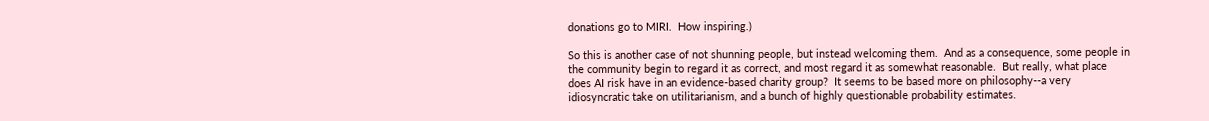donations go to MIRI.  How inspiring.)

So this is another case of not shunning people, but instead welcoming them.  And as a consequence, some people in the community begin to regard it as correct, and most regard it as somewhat reasonable.  But really, what place does AI risk have in an evidence-based charity group?  It seems to be based more on philosophy--a very idiosyncratic take on utilitarianism, and a bunch of highly questionable probability estimates.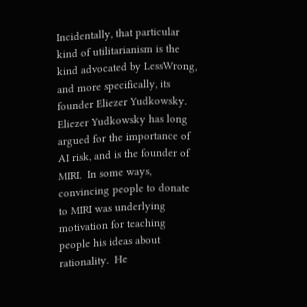Incidentally, that particular kind of utilitarianism is the kind advocated by LessWrong, and more specifically, its founder Eliezer Yudkowsky.  Eliezer Yudkowsky has long argued for the importance of AI risk, and is the founder of MIRI.  In some ways, convincing people to donate to MIRI was underlying motivation for teaching people his ideas about rationality.  He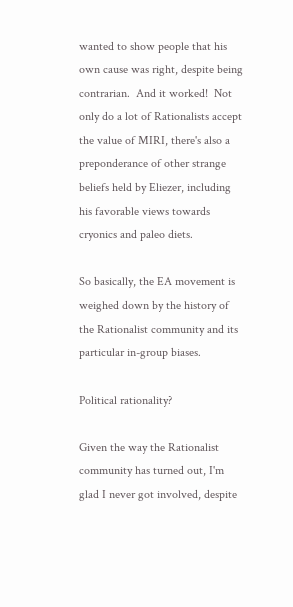wanted to show people that his own cause was right, despite being contrarian.  And it worked!  Not only do a lot of Rationalists accept the value of MIRI, there's also a preponderance of other strange beliefs held by Eliezer, including his favorable views towards cryonics and paleo diets.

So basically, the EA movement is weighed down by the history of the Rationalist community and its particular in-group biases.

Political rationality?

Given the way the Rationalist community has turned out, I'm glad I never got involved, despite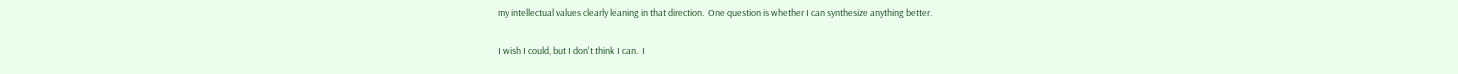my intellectual values clearly leaning in that direction.  One question is whether I can synthesize anything better.

I wish I could, but I don't think I can.  I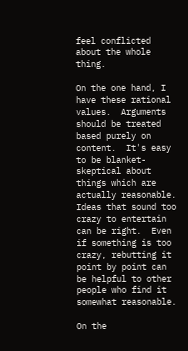feel conflicted about the whole thing.

On the one hand, I have these rational values.  Arguments should be treated based purely on content.  It's easy to be blanket-skeptical about things which are actually reasonable.  Ideas that sound too crazy to entertain can be right.  Even if something is too crazy, rebutting it point by point can be helpful to other people who find it somewhat reasonable.

On the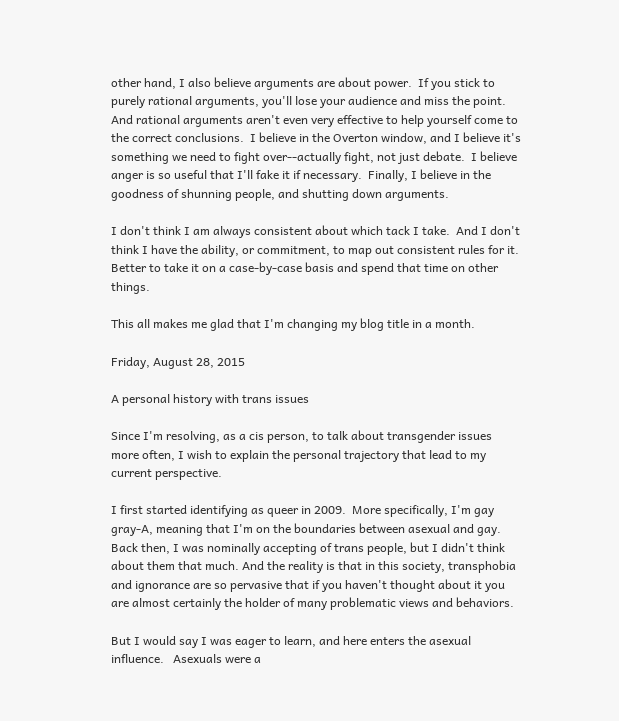other hand, I also believe arguments are about power.  If you stick to purely rational arguments, you'll lose your audience and miss the point.  And rational arguments aren't even very effective to help yourself come to the correct conclusions.  I believe in the Overton window, and I believe it's something we need to fight over--actually fight, not just debate.  I believe anger is so useful that I'll fake it if necessary.  Finally, I believe in the goodness of shunning people, and shutting down arguments.

I don't think I am always consistent about which tack I take.  And I don't think I have the ability, or commitment, to map out consistent rules for it.  Better to take it on a case-by-case basis and spend that time on other things.

This all makes me glad that I'm changing my blog title in a month.

Friday, August 28, 2015

A personal history with trans issues

Since I'm resolving, as a cis person, to talk about transgender issues more often, I wish to explain the personal trajectory that lead to my current perspective.

I first started identifying as queer in 2009.  More specifically, I'm gay gray-A, meaning that I'm on the boundaries between asexual and gay.  Back then, I was nominally accepting of trans people, but I didn't think about them that much. And the reality is that in this society, transphobia and ignorance are so pervasive that if you haven't thought about it you are almost certainly the holder of many problematic views and behaviors.

But I would say I was eager to learn, and here enters the asexual influence.   Asexuals were a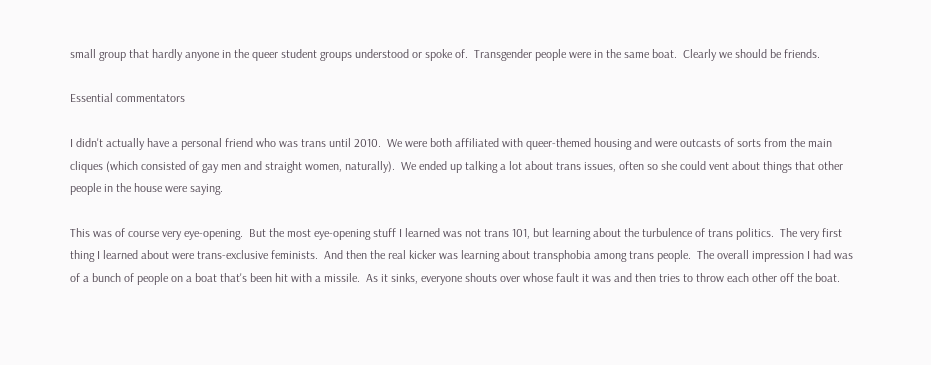small group that hardly anyone in the queer student groups understood or spoke of.  Transgender people were in the same boat.  Clearly we should be friends.

Essential commentators

I didn't actually have a personal friend who was trans until 2010.  We were both affiliated with queer-themed housing and were outcasts of sorts from the main cliques (which consisted of gay men and straight women, naturally).  We ended up talking a lot about trans issues, often so she could vent about things that other people in the house were saying.

This was of course very eye-opening.  But the most eye-opening stuff I learned was not trans 101, but learning about the turbulence of trans politics.  The very first thing I learned about were trans-exclusive feminists.  And then the real kicker was learning about transphobia among trans people.  The overall impression I had was of a bunch of people on a boat that's been hit with a missile.  As it sinks, everyone shouts over whose fault it was and then tries to throw each other off the boat.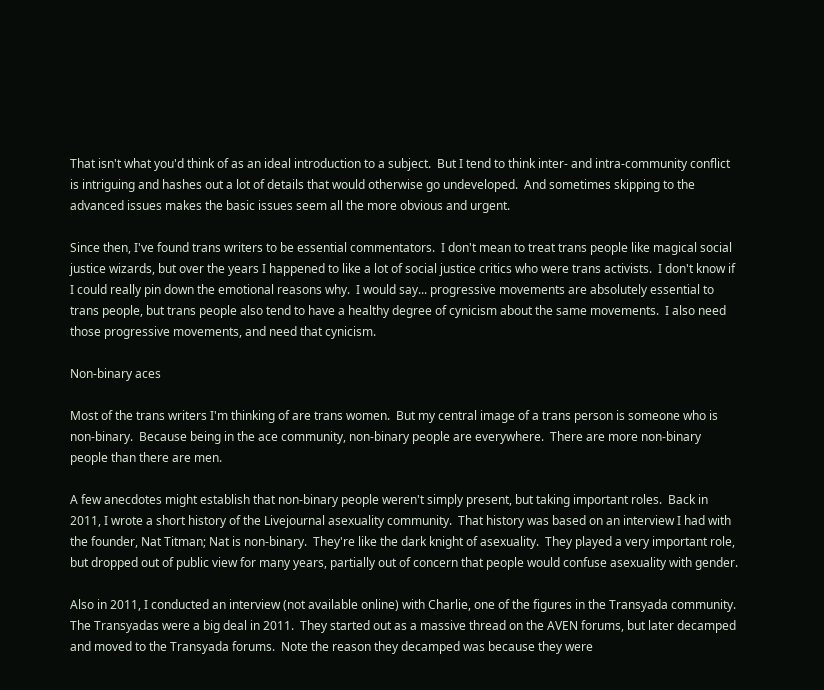That isn't what you'd think of as an ideal introduction to a subject.  But I tend to think inter- and intra-community conflict is intriguing and hashes out a lot of details that would otherwise go undeveloped.  And sometimes skipping to the advanced issues makes the basic issues seem all the more obvious and urgent.

Since then, I've found trans writers to be essential commentators.  I don't mean to treat trans people like magical social justice wizards, but over the years I happened to like a lot of social justice critics who were trans activists.  I don't know if I could really pin down the emotional reasons why.  I would say... progressive movements are absolutely essential to trans people, but trans people also tend to have a healthy degree of cynicism about the same movements.  I also need those progressive movements, and need that cynicism.

Non-binary aces

Most of the trans writers I'm thinking of are trans women.  But my central image of a trans person is someone who is non-binary.  Because being in the ace community, non-binary people are everywhere.  There are more non-binary people than there are men.

A few anecdotes might establish that non-binary people weren't simply present, but taking important roles.  Back in 2011, I wrote a short history of the Livejournal asexuality community.  That history was based on an interview I had with the founder, Nat Titman; Nat is non-binary.  They're like the dark knight of asexuality.  They played a very important role, but dropped out of public view for many years, partially out of concern that people would confuse asexuality with gender.

Also in 2011, I conducted an interview (not available online) with Charlie, one of the figures in the Transyada community. The Transyadas were a big deal in 2011.  They started out as a massive thread on the AVEN forums, but later decamped and moved to the Transyada forums.  Note the reason they decamped was because they were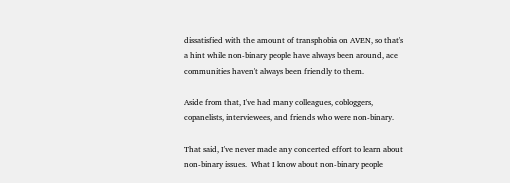dissatisfied with the amount of transphobia on AVEN, so that's a hint while non-binary people have always been around, ace communities haven't always been friendly to them.

Aside from that, I've had many colleagues, cobloggers, copanelists, interviewees, and friends who were non-binary.

That said, I've never made any concerted effort to learn about non-binary issues.  What I know about non-binary people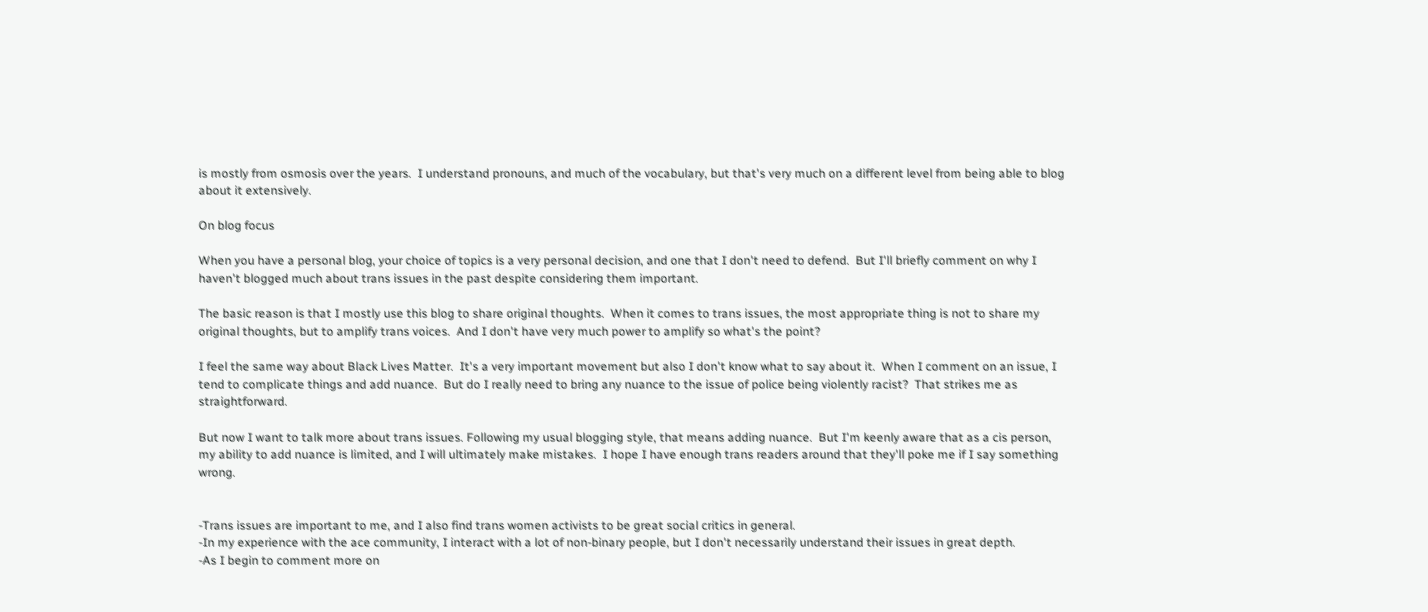is mostly from osmosis over the years.  I understand pronouns, and much of the vocabulary, but that's very much on a different level from being able to blog about it extensively.

On blog focus

When you have a personal blog, your choice of topics is a very personal decision, and one that I don't need to defend.  But I'll briefly comment on why I haven't blogged much about trans issues in the past despite considering them important.

The basic reason is that I mostly use this blog to share original thoughts.  When it comes to trans issues, the most appropriate thing is not to share my original thoughts, but to amplify trans voices.  And I don't have very much power to amplify so what's the point?

I feel the same way about Black Lives Matter.  It's a very important movement but also I don't know what to say about it.  When I comment on an issue, I tend to complicate things and add nuance.  But do I really need to bring any nuance to the issue of police being violently racist?  That strikes me as straightforward.

But now I want to talk more about trans issues. Following my usual blogging style, that means adding nuance.  But I'm keenly aware that as a cis person, my ability to add nuance is limited, and I will ultimately make mistakes.  I hope I have enough trans readers around that they'll poke me if I say something wrong.


-Trans issues are important to me, and I also find trans women activists to be great social critics in general.
-In my experience with the ace community, I interact with a lot of non-binary people, but I don't necessarily understand their issues in great depth.
-As I begin to comment more on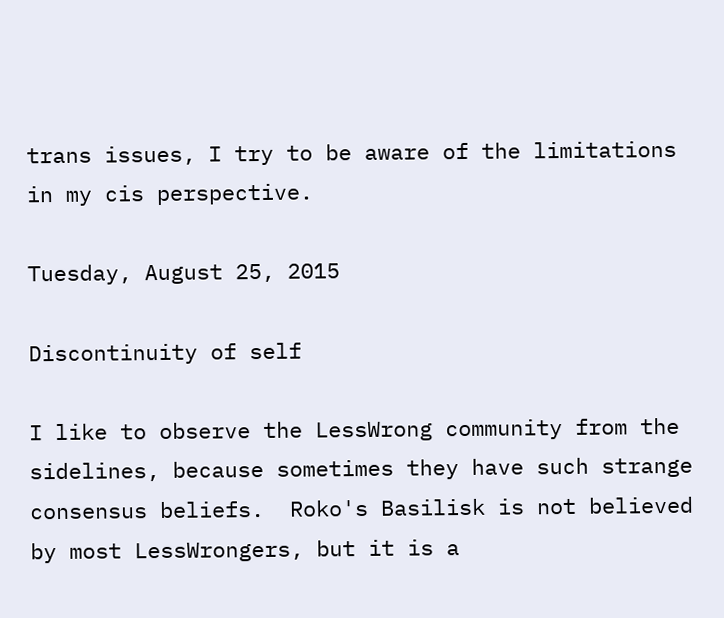trans issues, I try to be aware of the limitations in my cis perspective.

Tuesday, August 25, 2015

Discontinuity of self

I like to observe the LessWrong community from the sidelines, because sometimes they have such strange consensus beliefs.  Roko's Basilisk is not believed by most LessWrongers, but it is a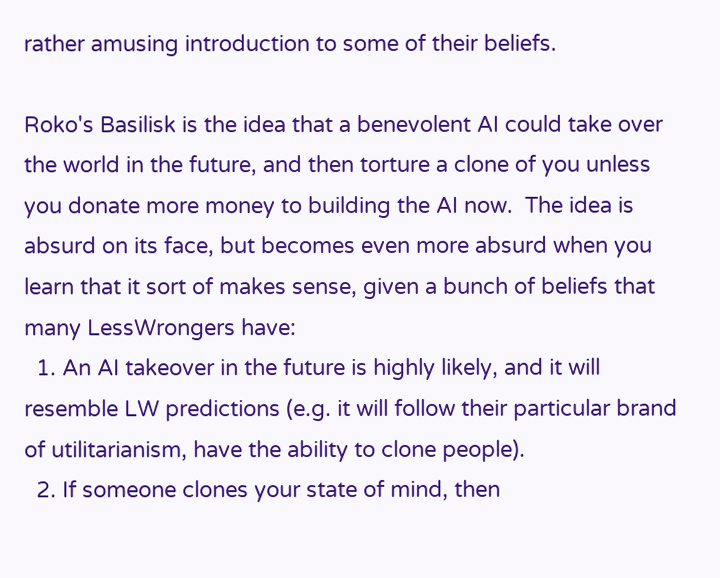rather amusing introduction to some of their beliefs.

Roko's Basilisk is the idea that a benevolent AI could take over the world in the future, and then torture a clone of you unless you donate more money to building the AI now.  The idea is absurd on its face, but becomes even more absurd when you learn that it sort of makes sense, given a bunch of beliefs that many LessWrongers have:
  1. An AI takeover in the future is highly likely, and it will resemble LW predictions (e.g. it will follow their particular brand of utilitarianism, have the ability to clone people).
  2. If someone clones your state of mind, then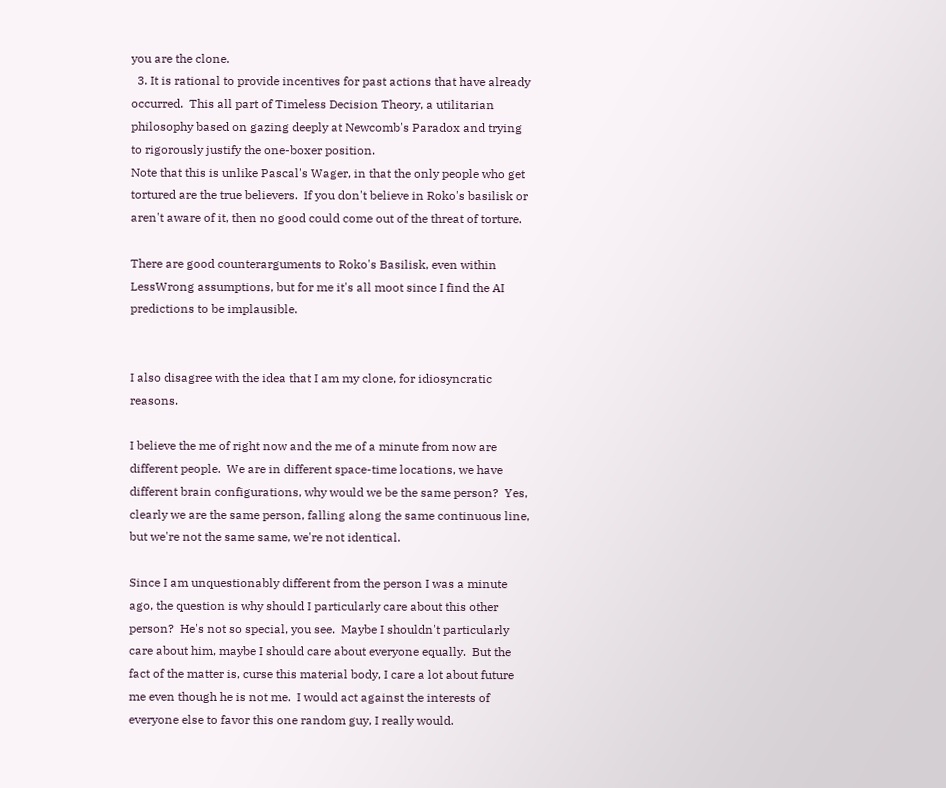you are the clone.
  3. It is rational to provide incentives for past actions that have already occurred.  This all part of Timeless Decision Theory, a utilitarian philosophy based on gazing deeply at Newcomb's Paradox and trying to rigorously justify the one-boxer position.
Note that this is unlike Pascal's Wager, in that the only people who get tortured are the true believers.  If you don't believe in Roko's basilisk or aren't aware of it, then no good could come out of the threat of torture.

There are good counterarguments to Roko's Basilisk, even within LessWrong assumptions, but for me it's all moot since I find the AI predictions to be implausible.


I also disagree with the idea that I am my clone, for idiosyncratic reasons.

I believe the me of right now and the me of a minute from now are different people.  We are in different space-time locations, we have different brain configurations, why would we be the same person?  Yes, clearly we are the same person, falling along the same continuous line, but we're not the same same, we're not identical.

Since I am unquestionably different from the person I was a minute ago, the question is why should I particularly care about this other person?  He's not so special, you see.  Maybe I shouldn't particularly care about him, maybe I should care about everyone equally.  But the fact of the matter is, curse this material body, I care a lot about future me even though he is not me.  I would act against the interests of everyone else to favor this one random guy, I really would.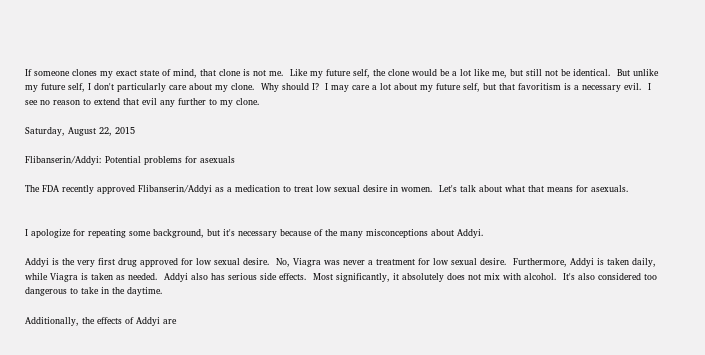If someone clones my exact state of mind, that clone is not me.  Like my future self, the clone would be a lot like me, but still not be identical.  But unlike my future self, I don't particularly care about my clone.  Why should I?  I may care a lot about my future self, but that favoritism is a necessary evil.  I see no reason to extend that evil any further to my clone.

Saturday, August 22, 2015

Flibanserin/Addyi: Potential problems for asexuals

The FDA recently approved Flibanserin/Addyi as a medication to treat low sexual desire in women.  Let's talk about what that means for asexuals.


I apologize for repeating some background, but it's necessary because of the many misconceptions about Addyi.

Addyi is the very first drug approved for low sexual desire.  No, Viagra was never a treatment for low sexual desire.  Furthermore, Addyi is taken daily, while Viagra is taken as needed.  Addyi also has serious side effects.  Most significantly, it absolutely does not mix with alcohol.  It's also considered too dangerous to take in the daytime.

Additionally, the effects of Addyi are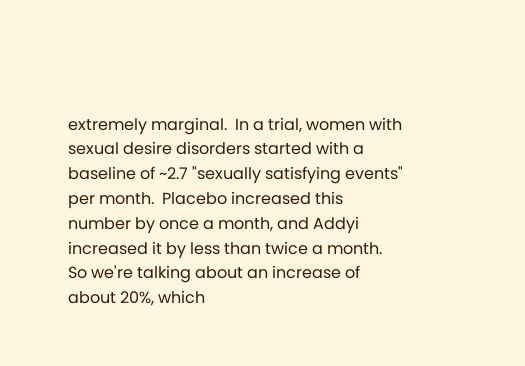extremely marginal.  In a trial, women with sexual desire disorders started with a baseline of ~2.7 "sexually satisfying events" per month.  Placebo increased this number by once a month, and Addyi increased it by less than twice a month.  So we're talking about an increase of about 20%, which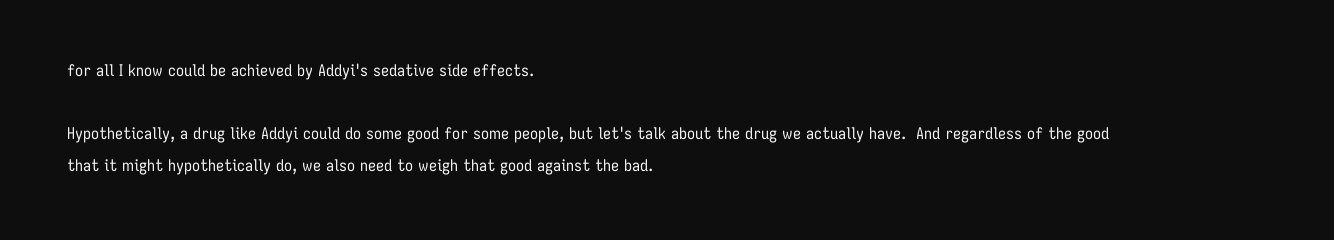for all I know could be achieved by Addyi's sedative side effects.

Hypothetically, a drug like Addyi could do some good for some people, but let's talk about the drug we actually have.  And regardless of the good that it might hypothetically do, we also need to weigh that good against the bad.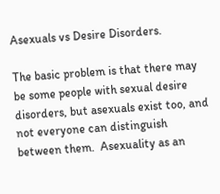Asexuals vs Desire Disorders.

The basic problem is that there may be some people with sexual desire disorders, but asexuals exist too, and not everyone can distinguish between them.  Asexuality as an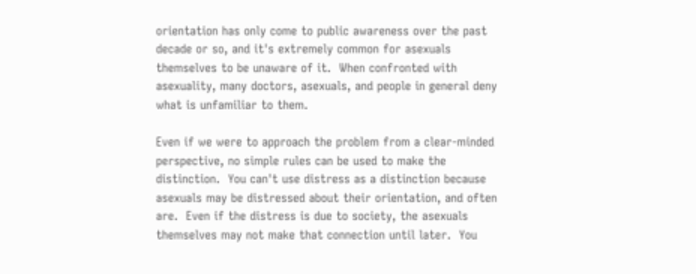orientation has only come to public awareness over the past decade or so, and it's extremely common for asexuals themselves to be unaware of it.  When confronted with asexuality, many doctors, asexuals, and people in general deny what is unfamiliar to them.

Even if we were to approach the problem from a clear-minded perspective, no simple rules can be used to make the distinction.  You can't use distress as a distinction because asexuals may be distressed about their orientation, and often are.  Even if the distress is due to society, the asexuals themselves may not make that connection until later.  You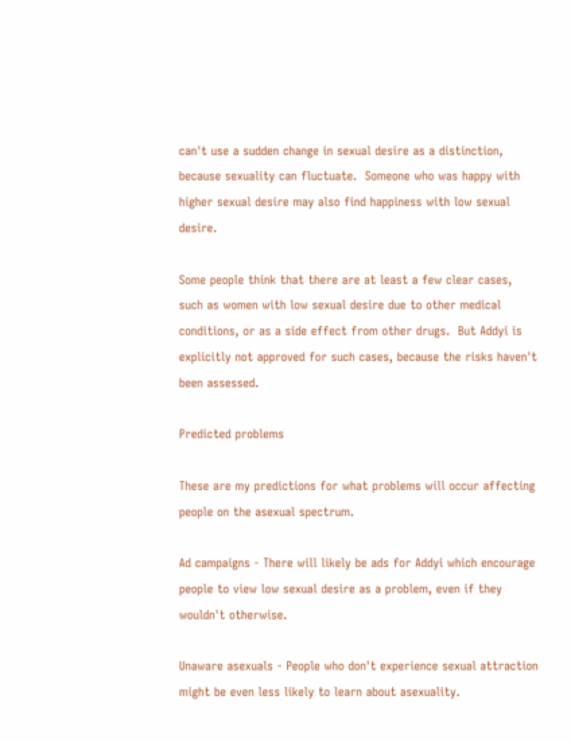can't use a sudden change in sexual desire as a distinction, because sexuality can fluctuate.  Someone who was happy with higher sexual desire may also find happiness with low sexual desire.

Some people think that there are at least a few clear cases, such as women with low sexual desire due to other medical conditions, or as a side effect from other drugs.  But Addyi is explicitly not approved for such cases, because the risks haven't been assessed.

Predicted problems

These are my predictions for what problems will occur affecting people on the asexual spectrum.

Ad campaigns - There will likely be ads for Addyi which encourage people to view low sexual desire as a problem, even if they wouldn't otherwise.

Unaware asexuals - People who don't experience sexual attraction might be even less likely to learn about asexuality.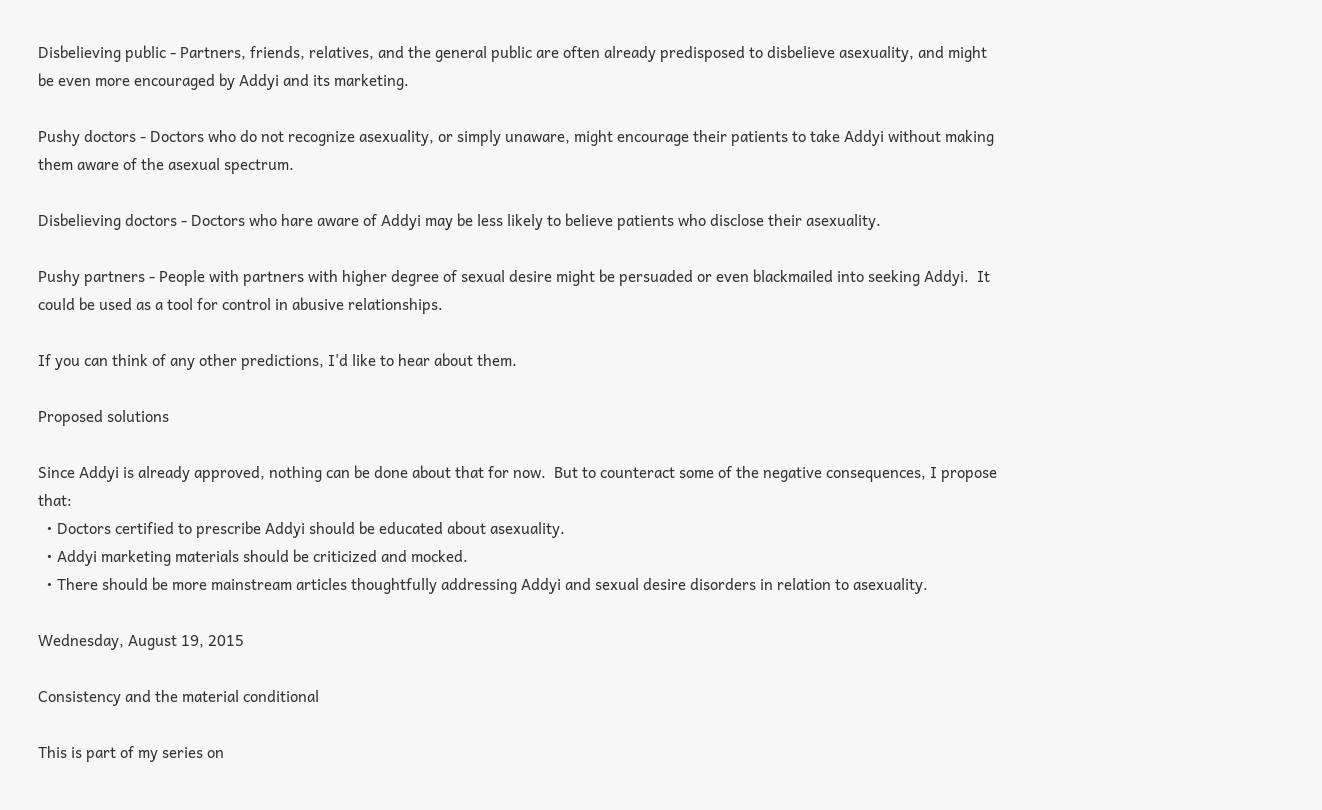Disbelieving public - Partners, friends, relatives, and the general public are often already predisposed to disbelieve asexuality, and might be even more encouraged by Addyi and its marketing.

Pushy doctors - Doctors who do not recognize asexuality, or simply unaware, might encourage their patients to take Addyi without making them aware of the asexual spectrum.

Disbelieving doctors - Doctors who hare aware of Addyi may be less likely to believe patients who disclose their asexuality.

Pushy partners - People with partners with higher degree of sexual desire might be persuaded or even blackmailed into seeking Addyi.  It could be used as a tool for control in abusive relationships.

If you can think of any other predictions, I'd like to hear about them.

Proposed solutions

Since Addyi is already approved, nothing can be done about that for now.  But to counteract some of the negative consequences, I propose that:
  • Doctors certified to prescribe Addyi should be educated about asexuality.
  • Addyi marketing materials should be criticized and mocked.
  • There should be more mainstream articles thoughtfully addressing Addyi and sexual desire disorders in relation to asexuality.

Wednesday, August 19, 2015

Consistency and the material conditional

This is part of my series on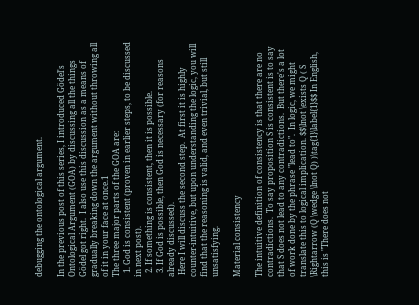debugging the ontological argument.

In the previous post of this series, I introduced Gödel's Ontological Argument (GOA) by discussing all the things Gödel got right.  I also use this discussion as a means of gradually breaking down the argument without throwing all of it in your face at once.1
The three major parts of the GOA are:
  1. God is consistent (proven in earlier steps, to be discussed in next post).
  2. If something is consistent, then it is possible.
  3. If God is possible, then God is necessary (for reasons already discussed).
 Here I will discuss the second step.  At first it is highly counter-intuitive, but upon understanding the logic, you will find that the reasoning is valid, and even trivial, but still unsatisfying.

Material consistency

The intuitive definition of consistency is that there are no contradictions.  To say proposition S is consistent is to say that S does not lead to any contradictions.  But there's a lot of work done by the phrase "lead to".  In logic, we might translate this to logical implication. $$\lnot \exists Q ( S \Rightarrow (Q \wedge \lnot Q) )\tag{1}\label{1}$$ In English, this is "There does not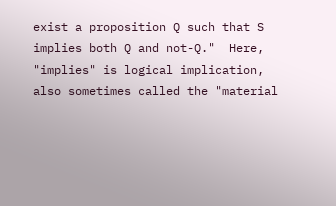exist a proposition Q such that S implies both Q and not-Q."  Here, "implies" is logical implication, also sometimes called the "material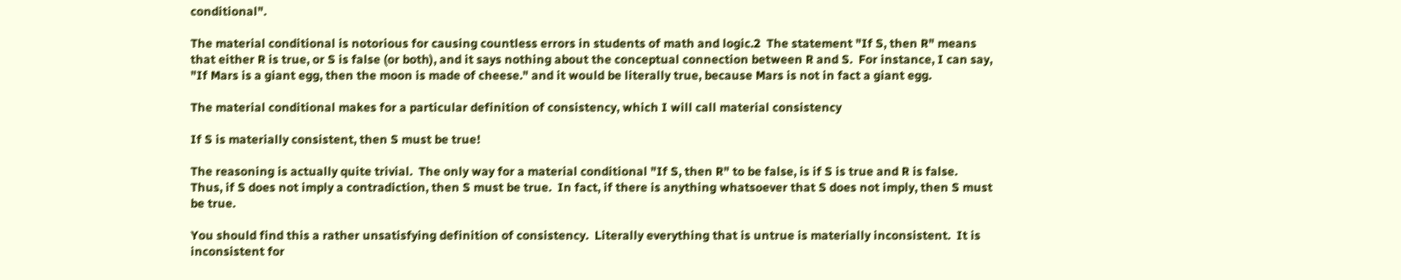conditional".

The material conditional is notorious for causing countless errors in students of math and logic.2  The statement "If S, then R" means that either R is true, or S is false (or both), and it says nothing about the conceptual connection between R and S.  For instance, I can say, "If Mars is a giant egg, then the moon is made of cheese." and it would be literally true, because Mars is not in fact a giant egg.

The material conditional makes for a particular definition of consistency, which I will call material consistency

If S is materially consistent, then S must be true!

The reasoning is actually quite trivial.  The only way for a material conditional "If S, then R" to be false, is if S is true and R is false.  Thus, if S does not imply a contradiction, then S must be true.  In fact, if there is anything whatsoever that S does not imply, then S must be true.

You should find this a rather unsatisfying definition of consistency.  Literally everything that is untrue is materially inconsistent.  It is inconsistent for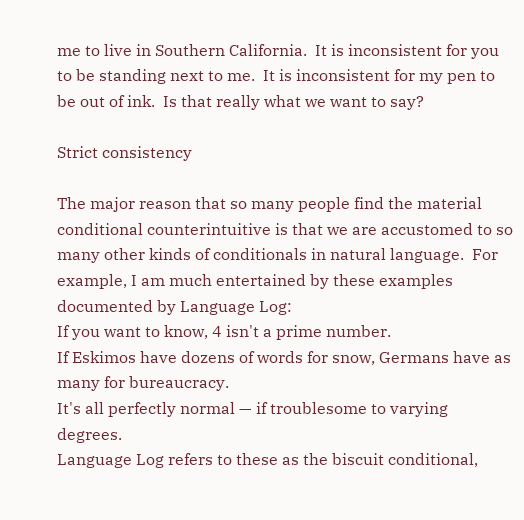me to live in Southern California.  It is inconsistent for you to be standing next to me.  It is inconsistent for my pen to be out of ink.  Is that really what we want to say?

Strict consistency

The major reason that so many people find the material conditional counterintuitive is that we are accustomed to so many other kinds of conditionals in natural language.  For example, I am much entertained by these examples documented by Language Log:
If you want to know, 4 isn't a prime number.
If Eskimos have dozens of words for snow, Germans have as many for bureaucracy.
It's all perfectly normal — if troublesome to varying degrees.
Language Log refers to these as the biscuit conditional,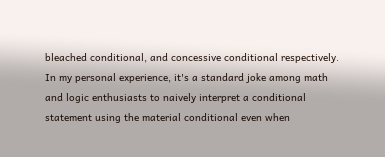bleached conditional, and concessive conditional respectively.  In my personal experience, it's a standard joke among math and logic enthusiasts to naively interpret a conditional statement using the material conditional even when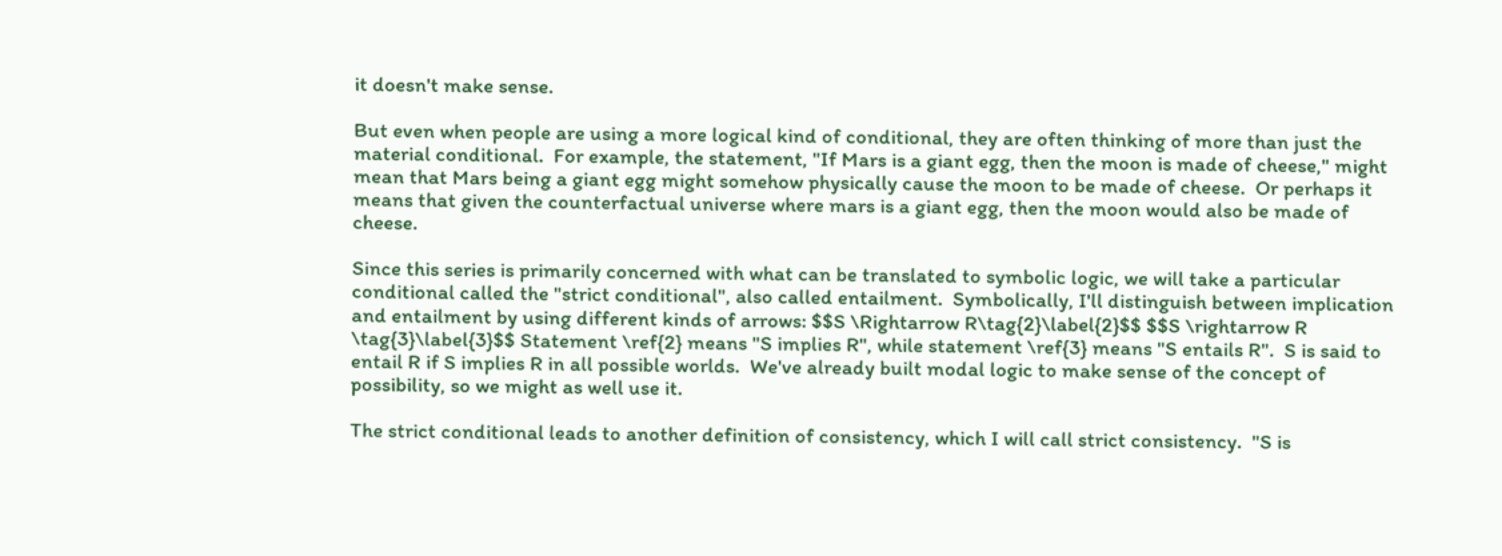it doesn't make sense.

But even when people are using a more logical kind of conditional, they are often thinking of more than just the material conditional.  For example, the statement, "If Mars is a giant egg, then the moon is made of cheese," might mean that Mars being a giant egg might somehow physically cause the moon to be made of cheese.  Or perhaps it means that given the counterfactual universe where mars is a giant egg, then the moon would also be made of cheese.

Since this series is primarily concerned with what can be translated to symbolic logic, we will take a particular conditional called the "strict conditional", also called entailment.  Symbolically, I'll distinguish between implication and entailment by using different kinds of arrows: $$S \Rightarrow R\tag{2}\label{2}$$ $$S \rightarrow R \tag{3}\label{3}$$ Statement \ref{2} means "S implies R", while statement \ref{3} means "S entails R".  S is said to entail R if S implies R in all possible worlds.  We've already built modal logic to make sense of the concept of possibility, so we might as well use it.

The strict conditional leads to another definition of consistency, which I will call strict consistency.  "S is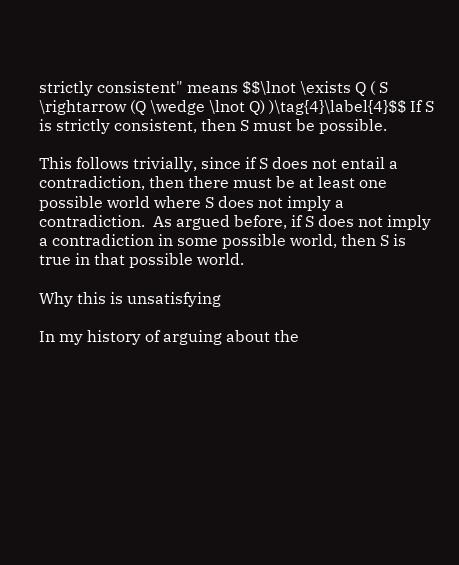strictly consistent" means $$\lnot \exists Q ( S \rightarrow (Q \wedge \lnot Q) )\tag{4}\label{4}$$ If S is strictly consistent, then S must be possible.

This follows trivially, since if S does not entail a contradiction, then there must be at least one possible world where S does not imply a contradiction.  As argued before, if S does not imply a contradiction in some possible world, then S is true in that possible world.

Why this is unsatisfying

In my history of arguing about the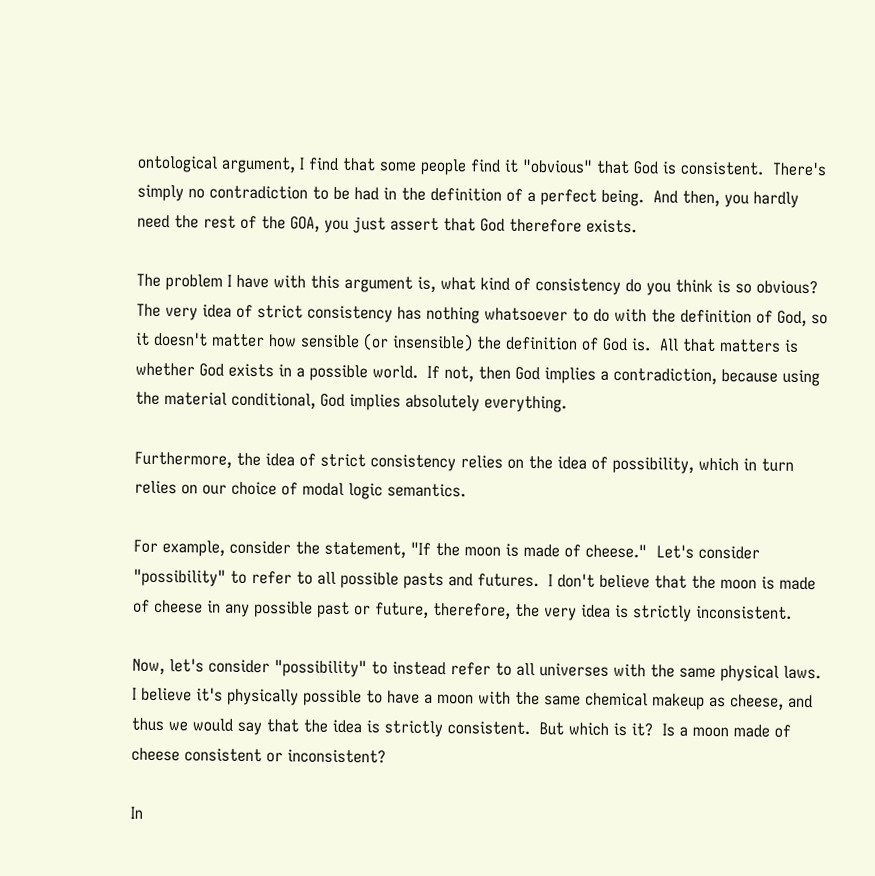ontological argument, I find that some people find it "obvious" that God is consistent.  There's simply no contradiction to be had in the definition of a perfect being.  And then, you hardly need the rest of the GOA, you just assert that God therefore exists.

The problem I have with this argument is, what kind of consistency do you think is so obvious?  The very idea of strict consistency has nothing whatsoever to do with the definition of God, so it doesn't matter how sensible (or insensible) the definition of God is.  All that matters is whether God exists in a possible world.  If not, then God implies a contradiction, because using the material conditional, God implies absolutely everything.

Furthermore, the idea of strict consistency relies on the idea of possibility, which in turn relies on our choice of modal logic semantics.

For example, consider the statement, "If the moon is made of cheese."  Let's consider "possibility" to refer to all possible pasts and futures.  I don't believe that the moon is made of cheese in any possible past or future, therefore, the very idea is strictly inconsistent.

Now, let's consider "possibility" to instead refer to all universes with the same physical laws.  I believe it's physically possible to have a moon with the same chemical makeup as cheese, and thus we would say that the idea is strictly consistent.  But which is it?  Is a moon made of cheese consistent or inconsistent?

In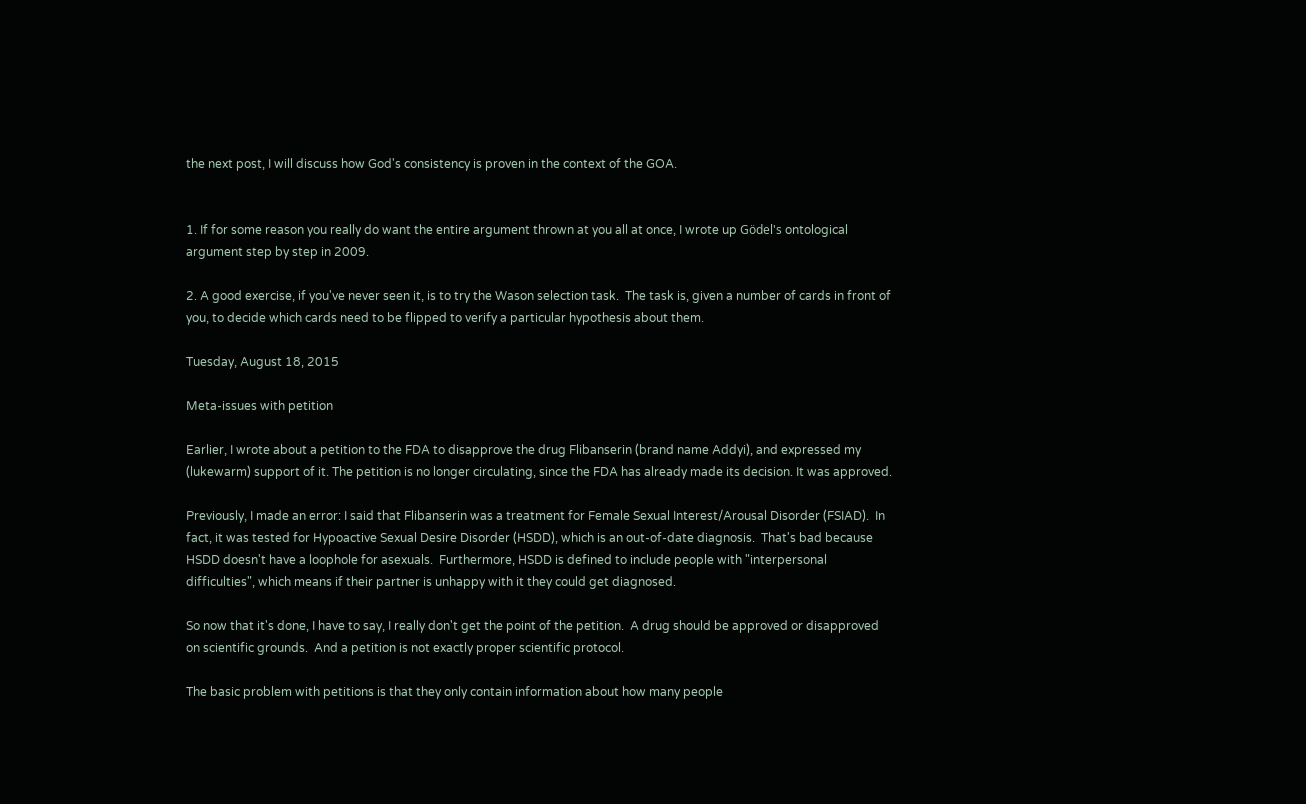the next post, I will discuss how God's consistency is proven in the context of the GOA.


1. If for some reason you really do want the entire argument thrown at you all at once, I wrote up Gödel's ontological argument step by step in 2009.

2. A good exercise, if you've never seen it, is to try the Wason selection task.  The task is, given a number of cards in front of you, to decide which cards need to be flipped to verify a particular hypothesis about them.

Tuesday, August 18, 2015

Meta-issues with petition

Earlier, I wrote about a petition to the FDA to disapprove the drug Flibanserin (brand name Addyi), and expressed my (lukewarm) support of it. The petition is no longer circulating, since the FDA has already made its decision. It was approved.

Previously, I made an error: I said that Flibanserin was a treatment for Female Sexual Interest/Arousal Disorder (FSIAD).  In fact, it was tested for Hypoactive Sexual Desire Disorder (HSDD), which is an out-of-date diagnosis.  That's bad because HSDD doesn't have a loophole for asexuals.  Furthermore, HSDD is defined to include people with "interpersonal difficulties", which means if their partner is unhappy with it they could get diagnosed.

So now that it's done, I have to say, I really don't get the point of the petition.  A drug should be approved or disapproved on scientific grounds.  And a petition is not exactly proper scientific protocol.

The basic problem with petitions is that they only contain information about how many people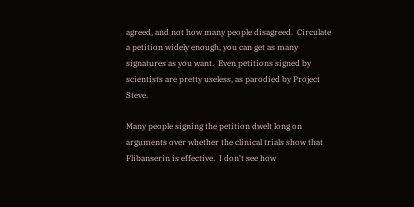agreed, and not how many people disagreed.  Circulate a petition widely enough, you can get as many signatures as you want.  Even petitions signed by scientists are pretty useless, as parodied by Project Steve.

Many people signing the petition dwelt long on arguments over whether the clinical trials show that Flibanserin is effective.  I don't see how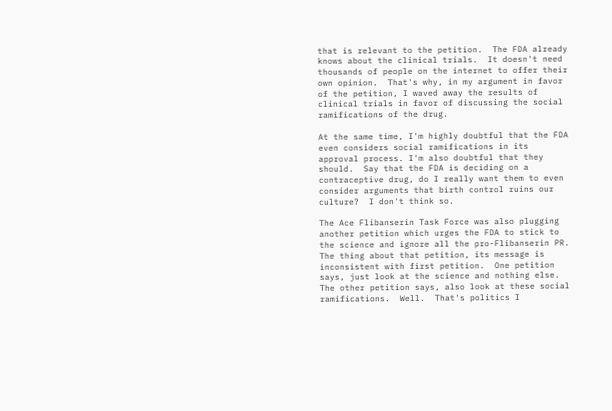that is relevant to the petition.  The FDA already knows about the clinical trials.  It doesn't need thousands of people on the internet to offer their own opinion.  That's why, in my argument in favor of the petition, I waved away the results of clinical trials in favor of discussing the social ramifications of the drug.

At the same time, I'm highly doubtful that the FDA even considers social ramifications in its approval process. I'm also doubtful that they should.  Say that the FDA is deciding on a contraceptive drug, do I really want them to even consider arguments that birth control ruins our culture?  I don't think so.

The Ace Flibanserin Task Force was also plugging another petition which urges the FDA to stick to the science and ignore all the pro-Flibanserin PR.  The thing about that petition, its message is inconsistent with first petition.  One petition says, just look at the science and nothing else.  The other petition says, also look at these social ramifications.  Well.  That's politics I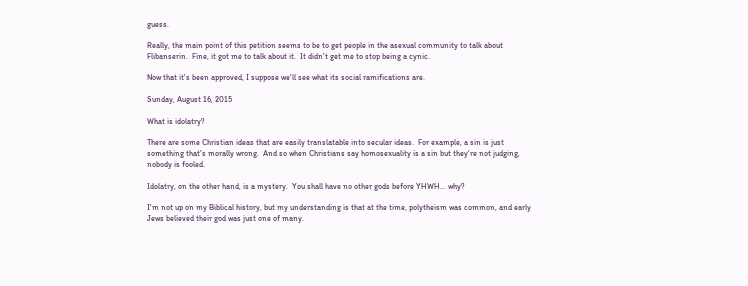guess.

Really, the main point of this petition seems to be to get people in the asexual community to talk about Flibanserin.  Fine, it got me to talk about it.  It didn't get me to stop being a cynic.

Now that it's been approved, I suppose we'll see what its social ramifications are.

Sunday, August 16, 2015

What is idolatry?

There are some Christian ideas that are easily translatable into secular ideas.  For example, a sin is just something that's morally wrong.  And so when Christians say homosexuality is a sin but they're not judging, nobody is fooled.

Idolatry, on the other hand, is a mystery.  You shall have no other gods before YHWH... why?

I'm not up on my Biblical history, but my understanding is that at the time, polytheism was common, and early Jews believed their god was just one of many.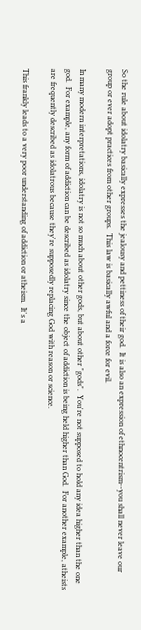So the rule about idolatry basically expresses the jealousy and pettiness of their god.  It is also an expression of ethnocentrism--you shall never leave our group or ever adopt practices from other groups.  This law is basically awful and a force for evil.

In many modern interpretations, idolatry is not so much about other gods, but about other "gods".  You're not supposed to hold any idea higher than the one god.  For example, any form of addiction can be described as idolatry since the object of addiction is being held higher than God.  For another example, atheists are frequently described as idolatrous because they're supposedly replacing God with reason or science.

This frankly leads to a very poor understanding of addiction or atheism.  It's a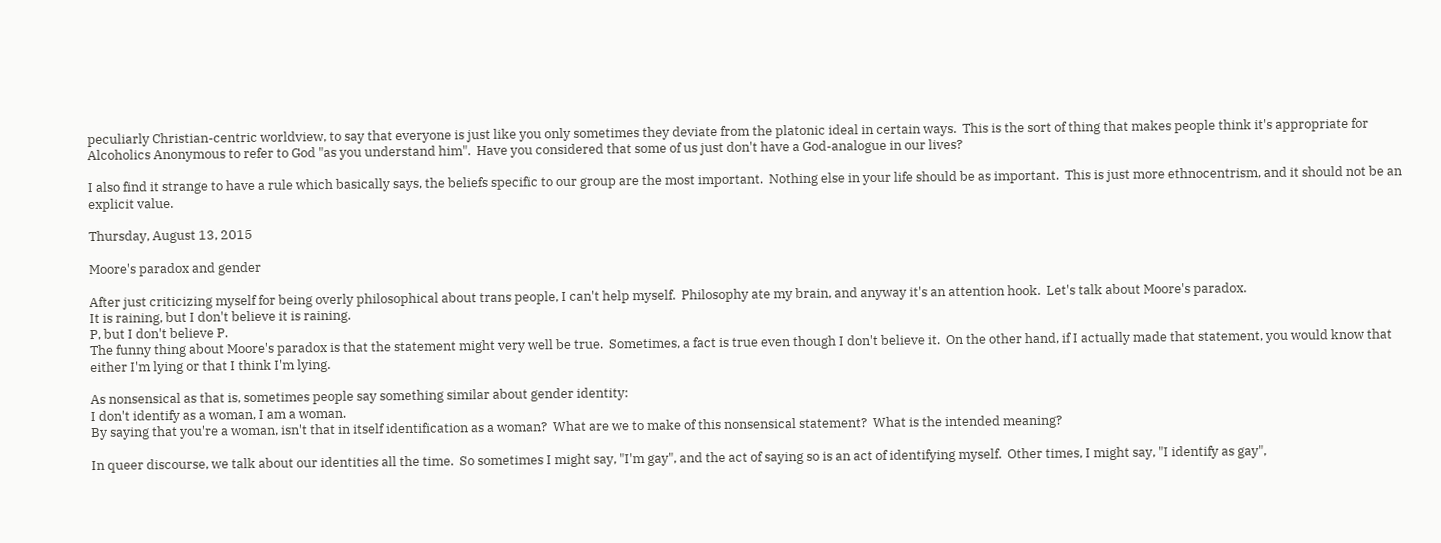peculiarly Christian-centric worldview, to say that everyone is just like you only sometimes they deviate from the platonic ideal in certain ways.  This is the sort of thing that makes people think it's appropriate for Alcoholics Anonymous to refer to God "as you understand him".  Have you considered that some of us just don't have a God-analogue in our lives?

I also find it strange to have a rule which basically says, the beliefs specific to our group are the most important.  Nothing else in your life should be as important.  This is just more ethnocentrism, and it should not be an explicit value.

Thursday, August 13, 2015

Moore's paradox and gender

After just criticizing myself for being overly philosophical about trans people, I can't help myself.  Philosophy ate my brain, and anyway it's an attention hook.  Let's talk about Moore's paradox.
It is raining, but I don't believe it is raining.
P, but I don't believe P.
The funny thing about Moore's paradox is that the statement might very well be true.  Sometimes, a fact is true even though I don't believe it.  On the other hand, if I actually made that statement, you would know that either I'm lying or that I think I'm lying.

As nonsensical as that is, sometimes people say something similar about gender identity:
I don't identify as a woman, I am a woman.
By saying that you're a woman, isn't that in itself identification as a woman?  What are we to make of this nonsensical statement?  What is the intended meaning?

In queer discourse, we talk about our identities all the time.  So sometimes I might say, "I'm gay", and the act of saying so is an act of identifying myself.  Other times, I might say, "I identify as gay",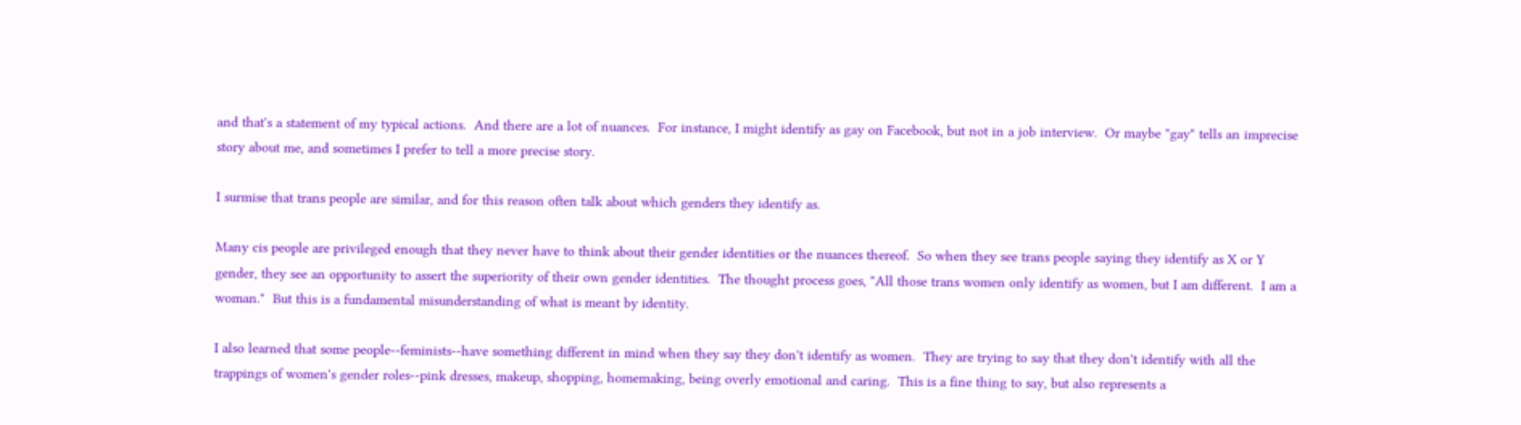and that's a statement of my typical actions.  And there are a lot of nuances.  For instance, I might identify as gay on Facebook, but not in a job interview.  Or maybe "gay" tells an imprecise story about me, and sometimes I prefer to tell a more precise story.

I surmise that trans people are similar, and for this reason often talk about which genders they identify as.

Many cis people are privileged enough that they never have to think about their gender identities or the nuances thereof.  So when they see trans people saying they identify as X or Y gender, they see an opportunity to assert the superiority of their own gender identities.  The thought process goes, "All those trans women only identify as women, but I am different.  I am a woman."  But this is a fundamental misunderstanding of what is meant by identity.

I also learned that some people--feminists--have something different in mind when they say they don't identify as women.  They are trying to say that they don't identify with all the trappings of women's gender roles--pink dresses, makeup, shopping, homemaking, being overly emotional and caring.  This is a fine thing to say, but also represents a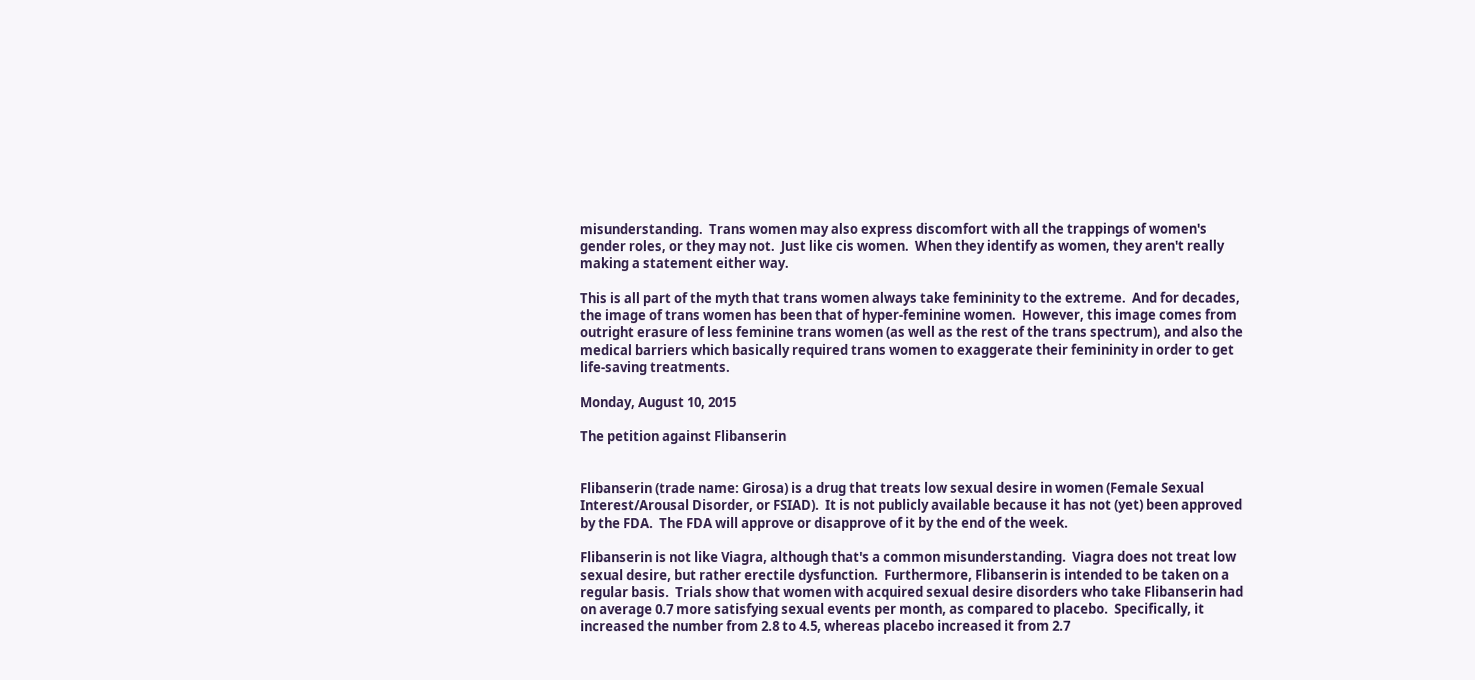misunderstanding.  Trans women may also express discomfort with all the trappings of women's gender roles, or they may not.  Just like cis women.  When they identify as women, they aren't really making a statement either way.

This is all part of the myth that trans women always take femininity to the extreme.  And for decades, the image of trans women has been that of hyper-feminine women.  However, this image comes from outright erasure of less feminine trans women (as well as the rest of the trans spectrum), and also the medical barriers which basically required trans women to exaggerate their femininity in order to get life-saving treatments.

Monday, August 10, 2015

The petition against Flibanserin


Flibanserin (trade name: Girosa) is a drug that treats low sexual desire in women (Female Sexual Interest/Arousal Disorder, or FSIAD).  It is not publicly available because it has not (yet) been approved by the FDA.  The FDA will approve or disapprove of it by the end of the week.

Flibanserin is not like Viagra, although that's a common misunderstanding.  Viagra does not treat low sexual desire, but rather erectile dysfunction.  Furthermore, Flibanserin is intended to be taken on a regular basis.  Trials show that women with acquired sexual desire disorders who take Flibanserin had on average 0.7 more satisfying sexual events per month, as compared to placebo.  Specifically, it increased the number from 2.8 to 4.5, whereas placebo increased it from 2.7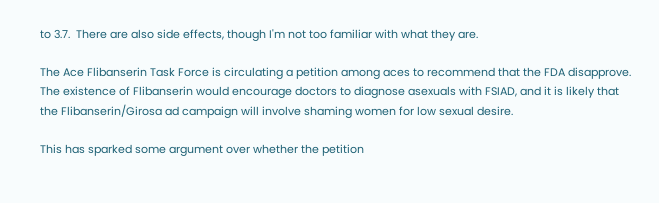to 3.7.  There are also side effects, though I'm not too familiar with what they are.

The Ace Flibanserin Task Force is circulating a petition among aces to recommend that the FDA disapprove.  The existence of Flibanserin would encourage doctors to diagnose asexuals with FSIAD, and it is likely that the Flibanserin/Girosa ad campaign will involve shaming women for low sexual desire.

This has sparked some argument over whether the petition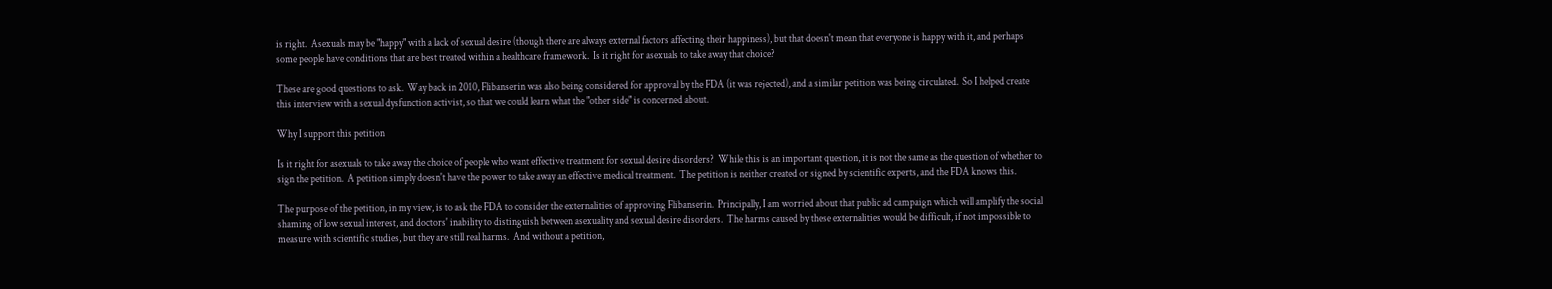is right.  Asexuals may be "happy" with a lack of sexual desire (though there are always external factors affecting their happiness), but that doesn't mean that everyone is happy with it, and perhaps some people have conditions that are best treated within a healthcare framework.  Is it right for asexuals to take away that choice?

These are good questions to ask.  Way back in 2010, Flibanserin was also being considered for approval by the FDA (it was rejected), and a similar petition was being circulated.  So I helped create this interview with a sexual dysfunction activist, so that we could learn what the "other side" is concerned about.

Why I support this petition

Is it right for asexuals to take away the choice of people who want effective treatment for sexual desire disorders?  While this is an important question, it is not the same as the question of whether to sign the petition.  A petition simply doesn't have the power to take away an effective medical treatment.  The petition is neither created or signed by scientific experts, and the FDA knows this.

The purpose of the petition, in my view, is to ask the FDA to consider the externalities of approving Flibanserin.  Principally, I am worried about that public ad campaign which will amplify the social shaming of low sexual interest, and doctors' inability to distinguish between asexuality and sexual desire disorders.  The harms caused by these externalities would be difficult, if not impossible to measure with scientific studies, but they are still real harms.  And without a petition,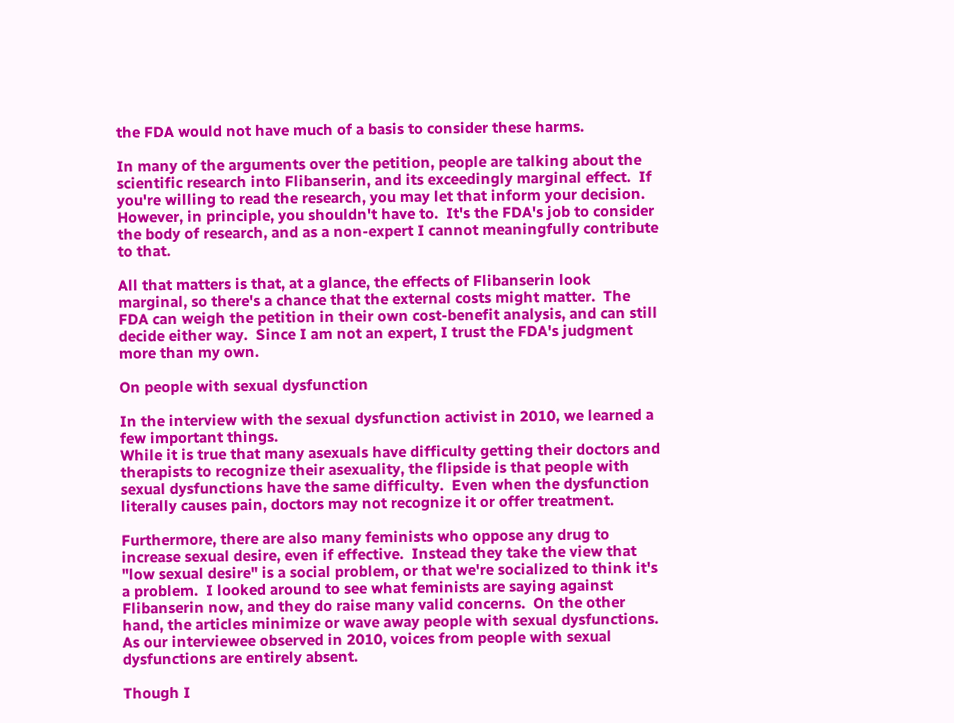the FDA would not have much of a basis to consider these harms.

In many of the arguments over the petition, people are talking about the scientific research into Flibanserin, and its exceedingly marginal effect.  If you're willing to read the research, you may let that inform your decision.  However, in principle, you shouldn't have to.  It's the FDA's job to consider the body of research, and as a non-expert I cannot meaningfully contribute to that.

All that matters is that, at a glance, the effects of Flibanserin look marginal, so there's a chance that the external costs might matter.  The FDA can weigh the petition in their own cost-benefit analysis, and can still decide either way.  Since I am not an expert, I trust the FDA's judgment more than my own.

On people with sexual dysfunction

In the interview with the sexual dysfunction activist in 2010, we learned a few important things.
While it is true that many asexuals have difficulty getting their doctors and therapists to recognize their asexuality, the flipside is that people with sexual dysfunctions have the same difficulty.  Even when the dysfunction literally causes pain, doctors may not recognize it or offer treatment.

Furthermore, there are also many feminists who oppose any drug to increase sexual desire, even if effective.  Instead they take the view that "low sexual desire" is a social problem, or that we're socialized to think it's a problem.  I looked around to see what feminists are saying against Flibanserin now, and they do raise many valid concerns.  On the other hand, the articles minimize or wave away people with sexual dysfunctions.  As our interviewee observed in 2010, voices from people with sexual dysfunctions are entirely absent.

Though I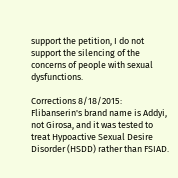support the petition, I do not support the silencing of the concerns of people with sexual dysfunctions.

Corrections 8/18/2015: Flibanserin's brand name is Addyi, not Girosa, and it was tested to treat Hypoactive Sexual Desire Disorder (HSDD) rather than FSIAD.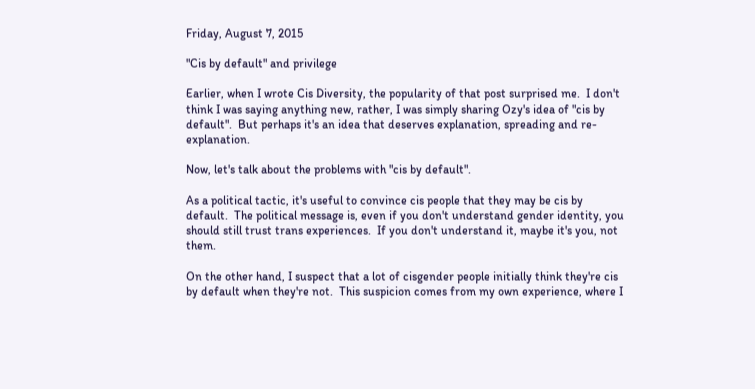Friday, August 7, 2015

"Cis by default" and privilege

Earlier, when I wrote Cis Diversity, the popularity of that post surprised me.  I don't think I was saying anything new, rather, I was simply sharing Ozy's idea of "cis by default".  But perhaps it's an idea that deserves explanation, spreading and re-explanation.

Now, let's talk about the problems with "cis by default".

As a political tactic, it's useful to convince cis people that they may be cis by default.  The political message is, even if you don't understand gender identity, you should still trust trans experiences.  If you don't understand it, maybe it's you, not them.

On the other hand, I suspect that a lot of cisgender people initially think they're cis by default when they're not.  This suspicion comes from my own experience, where I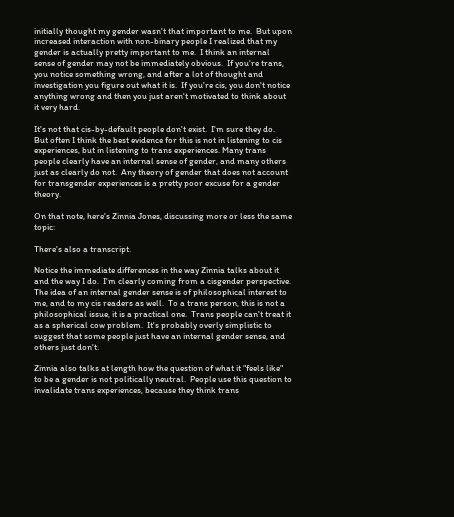initially thought my gender wasn't that important to me.  But upon increased interaction with non-binary people I realized that my gender is actually pretty important to me.  I think an internal sense of gender may not be immediately obvious.  If you're trans, you notice something wrong, and after a lot of thought and investigation you figure out what it is.  If you're cis, you don't notice anything wrong and then you just aren't motivated to think about it very hard.

It's not that cis-by-default people don't exist.  I'm sure they do.  But often I think the best evidence for this is not in listening to cis experiences, but in listening to trans experiences. Many trans people clearly have an internal sense of gender, and many others just as clearly do not.  Any theory of gender that does not account for transgender experiences is a pretty poor excuse for a gender theory.

On that note, here's Zinnia Jones, discussing more or less the same topic:

There's also a transcript.

Notice the immediate differences in the way Zinnia talks about it and the way I do.  I'm clearly coming from a cisgender perspective.  The idea of an internal gender sense is of philosophical interest to me, and to my cis readers as well.  To a trans person, this is not a philosophical issue, it is a practical one.  Trans people can't treat it as a spherical cow problem.  It's probably overly simplistic to suggest that some people just have an internal gender sense, and others just don't.

Zinnia also talks at length how the question of what it "feels like" to be a gender is not politically neutral.  People use this question to invalidate trans experiences, because they think trans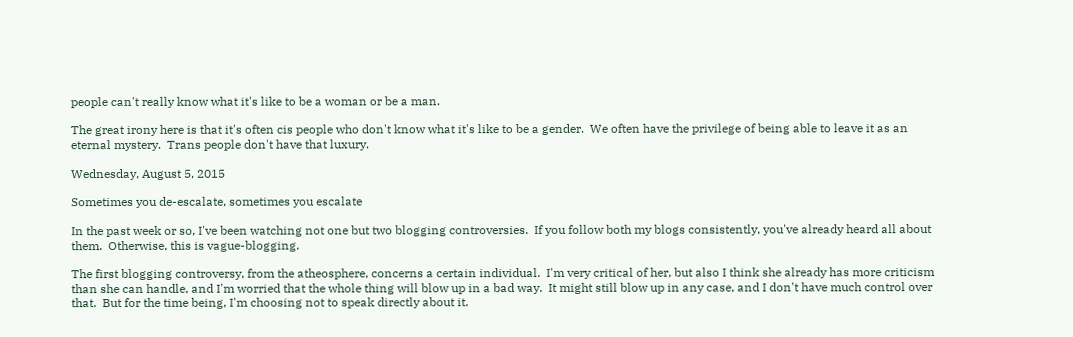people can't really know what it's like to be a woman or be a man.

The great irony here is that it's often cis people who don't know what it's like to be a gender.  We often have the privilege of being able to leave it as an eternal mystery.  Trans people don't have that luxury.

Wednesday, August 5, 2015

Sometimes you de-escalate, sometimes you escalate

In the past week or so, I've been watching not one but two blogging controversies.  If you follow both my blogs consistently, you've already heard all about them.  Otherwise, this is vague-blogging.

The first blogging controversy, from the atheosphere, concerns a certain individual.  I'm very critical of her, but also I think she already has more criticism than she can handle, and I'm worried that the whole thing will blow up in a bad way.  It might still blow up in any case, and I don't have much control over that.  But for the time being, I'm choosing not to speak directly about it.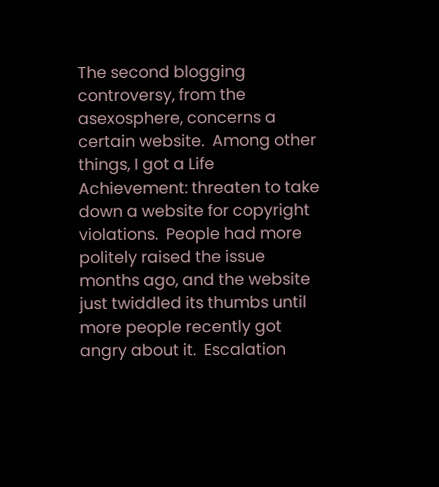The second blogging controversy, from the asexosphere, concerns a certain website.  Among other things, I got a Life Achievement: threaten to take down a website for copyright violations.  People had more politely raised the issue months ago, and the website just twiddled its thumbs until more people recently got angry about it.  Escalation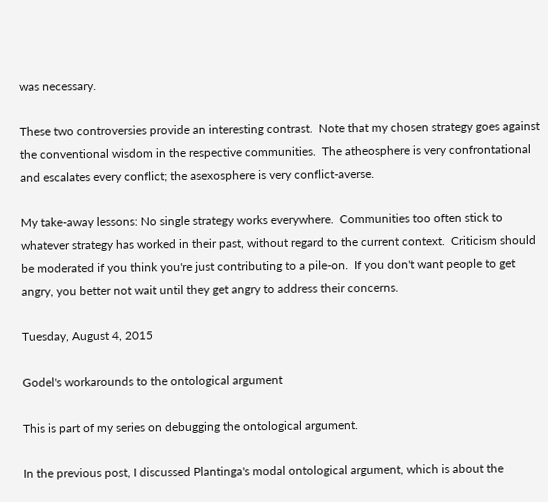was necessary.

These two controversies provide an interesting contrast.  Note that my chosen strategy goes against the conventional wisdom in the respective communities.  The atheosphere is very confrontational and escalates every conflict; the asexosphere is very conflict-averse.

My take-away lessons: No single strategy works everywhere.  Communities too often stick to whatever strategy has worked in their past, without regard to the current context.  Criticism should be moderated if you think you're just contributing to a pile-on.  If you don't want people to get angry, you better not wait until they get angry to address their concerns.

Tuesday, August 4, 2015

Godel's workarounds to the ontological argument

This is part of my series on debugging the ontological argument.

In the previous post, I discussed Plantinga's modal ontological argument, which is about the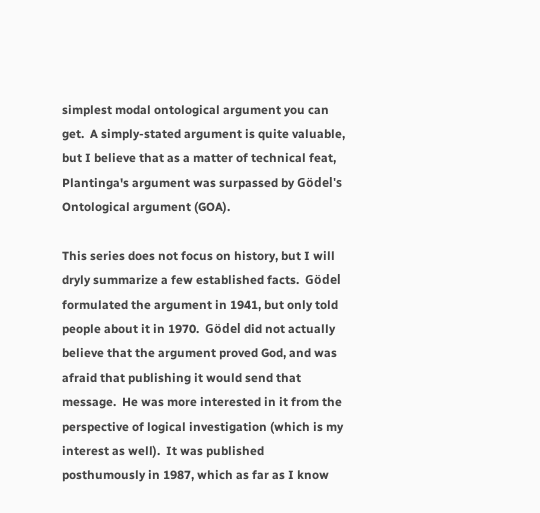simplest modal ontological argument you can get.  A simply-stated argument is quite valuable, but I believe that as a matter of technical feat, Plantinga's argument was surpassed by Gödel's Ontological argument (GOA).

This series does not focus on history, but I will dryly summarize a few established facts.  Gödel formulated the argument in 1941, but only told people about it in 1970.  Gödel did not actually believe that the argument proved God, and was afraid that publishing it would send that message.  He was more interested in it from the perspective of logical investigation (which is my interest as well).  It was published posthumously in 1987, which as far as I know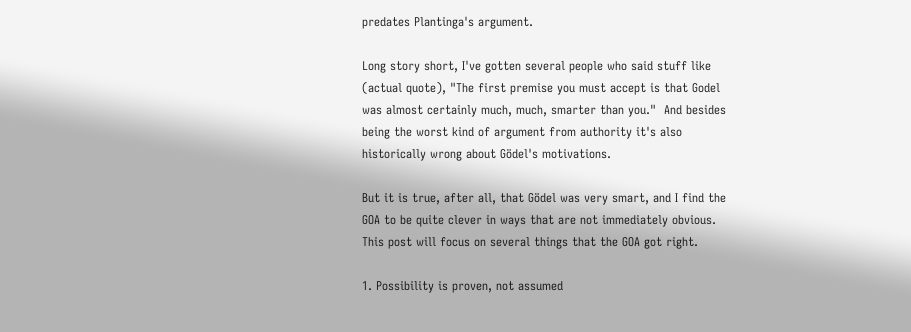predates Plantinga's argument.

Long story short, I've gotten several people who said stuff like (actual quote), "The first premise you must accept is that Godel was almost certainly much, much, smarter than you."  And besides being the worst kind of argument from authority it's also historically wrong about Gödel's motivations.

But it is true, after all, that Gödel was very smart, and I find the GOA to be quite clever in ways that are not immediately obvious.  This post will focus on several things that the GOA got right.

1. Possibility is proven, not assumed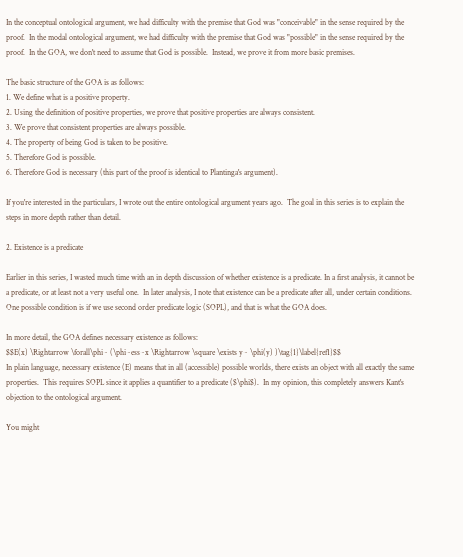In the conceptual ontological argument, we had difficulty with the premise that God was "conceivable" in the sense required by the proof.  In the modal ontological argument, we had difficulty with the premise that God was "possible" in the sense required by the proof.  In the GOA, we don't need to assume that God is possible.  Instead, we prove it from more basic premises.

The basic structure of the GOA is as follows:
1. We define what is a positive property.
2. Using the definition of positive properties, we prove that positive properties are always consistent.
3. We prove that consistent properties are always possible.
4. The property of being God is taken to be positive.
5. Therefore God is possible.
6. Therefore God is necessary (this part of the proof is identical to Plantinga's argument).

If you're interested in the particulars, I wrote out the entire ontological argument years ago.  The goal in this series is to explain the steps in more depth rather than detail.

2. Existence is a predicate

Earlier in this series, I wasted much time with an in depth discussion of whether existence is a predicate. In a first analysis, it cannot be a predicate, or at least not a very useful one.  In later analysis, I note that existence can be a predicate after all, under certain conditions.  One possible condition is if we use second order predicate logic (SOPL), and that is what the GOA does.

In more detail, the GOA defines necessary existence as follows:
$$E(x) \Rightarrow \forall\phi~ (\phi~ess~x \Rightarrow \square \exists y~ \phi(y) )\tag{1}\label{ref1}$$
In plain language, necessary existence (E) means that in all (accessible) possible worlds, there exists an object with all exactly the same properties.  This requires SOPL since it applies a quantifier to a predicate ($\phi$).  In my opinion, this completely answers Kant's objection to the ontological argument.

You might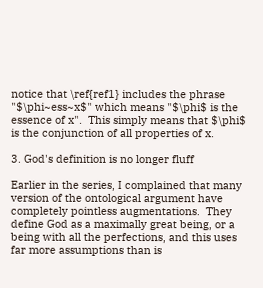notice that \ref{ref1} includes the phrase "$\phi~ess~x$" which means "$\phi$ is the essence of x".  This simply means that $\phi$ is the conjunction of all properties of x.

3. God's definition is no longer fluff

Earlier in the series, I complained that many version of the ontological argument have completely pointless augmentations.  They define God as a maximally great being, or a being with all the perfections, and this uses far more assumptions than is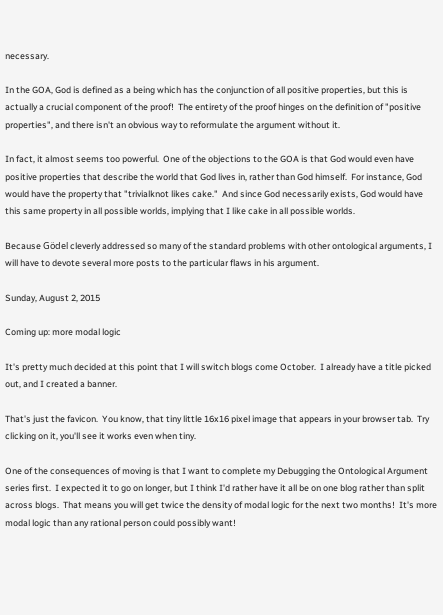necessary.

In the GOA, God is defined as a being which has the conjunction of all positive properties, but this is actually a crucial component of the proof!  The entirety of the proof hinges on the definition of "positive properties", and there isn't an obvious way to reformulate the argument without it.

In fact, it almost seems too powerful.  One of the objections to the GOA is that God would even have positive properties that describe the world that God lives in, rather than God himself.  For instance, God would have the property that "trivialknot likes cake."  And since God necessarily exists, God would have this same property in all possible worlds, implying that I like cake in all possible worlds.

Because Gödel cleverly addressed so many of the standard problems with other ontological arguments, I will have to devote several more posts to the particular flaws in his argument.

Sunday, August 2, 2015

Coming up: more modal logic

It's pretty much decided at this point that I will switch blogs come October.  I already have a title picked out, and I created a banner.

That's just the favicon.  You know, that tiny little 16x16 pixel image that appears in your browser tab.  Try clicking on it, you'll see it works even when tiny.

One of the consequences of moving is that I want to complete my Debugging the Ontological Argument series first.  I expected it to go on longer, but I think I'd rather have it all be on one blog rather than split across blogs.  That means you will get twice the density of modal logic for the next two months!  It's more modal logic than any rational person could possibly want!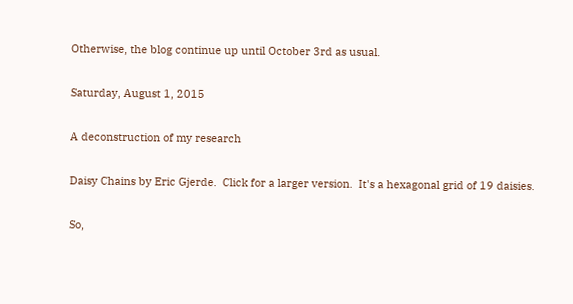Otherwise, the blog continue up until October 3rd as usual.

Saturday, August 1, 2015

A deconstruction of my research

Daisy Chains by Eric Gjerde.  Click for a larger version.  It's a hexagonal grid of 19 daisies.

So,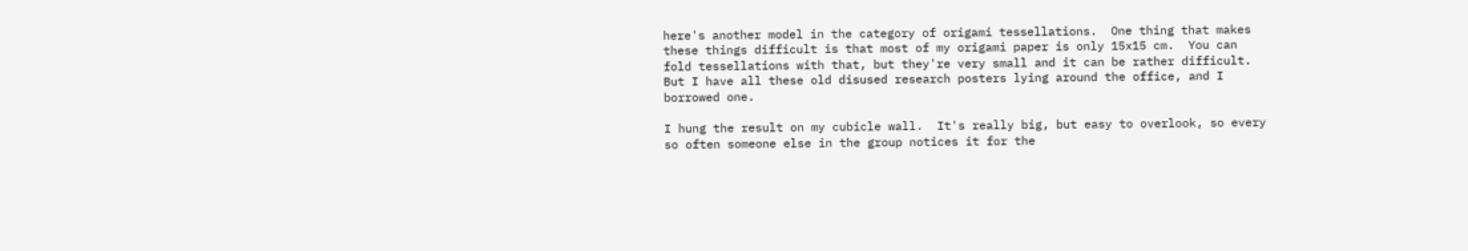here's another model in the category of origami tessellations.  One thing that makes these things difficult is that most of my origami paper is only 15x15 cm.  You can fold tessellations with that, but they're very small and it can be rather difficult.  But I have all these old disused research posters lying around the office, and I borrowed one.

I hung the result on my cubicle wall.  It's really big, but easy to overlook, so every so often someone else in the group notices it for the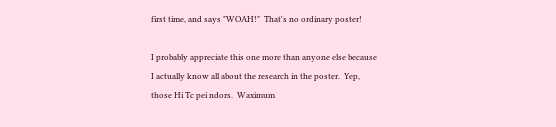first time, and says "WOAH!"  That's no ordinary poster!

I probably appreciate this one more than anyone else because I actually know all about the research in the poster.  Yep, those Hi Tc pei ndors.  Waximum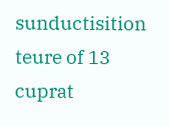sunductisition teure of 13 cuprat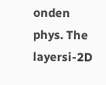onden phys. The layersi-2D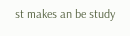st makes an be study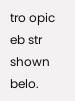tro opic eb str shown belo.